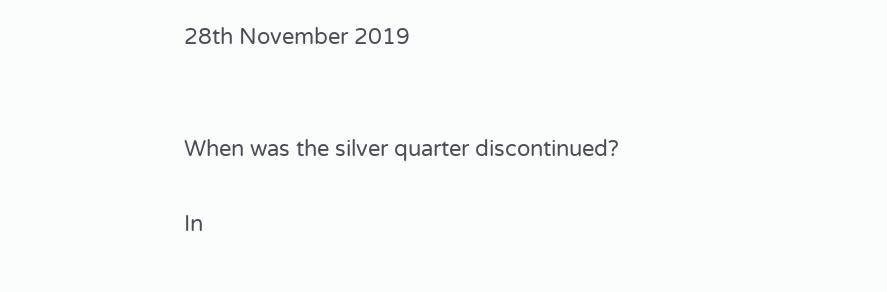28th November 2019


When was the silver quarter discontinued?

In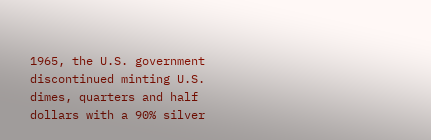1965, the U.S. government discontinued minting U.S. dimes, quarters and half dollars with a 90% silver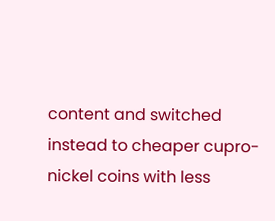content and switched instead to cheaper cupro-nickel coins with less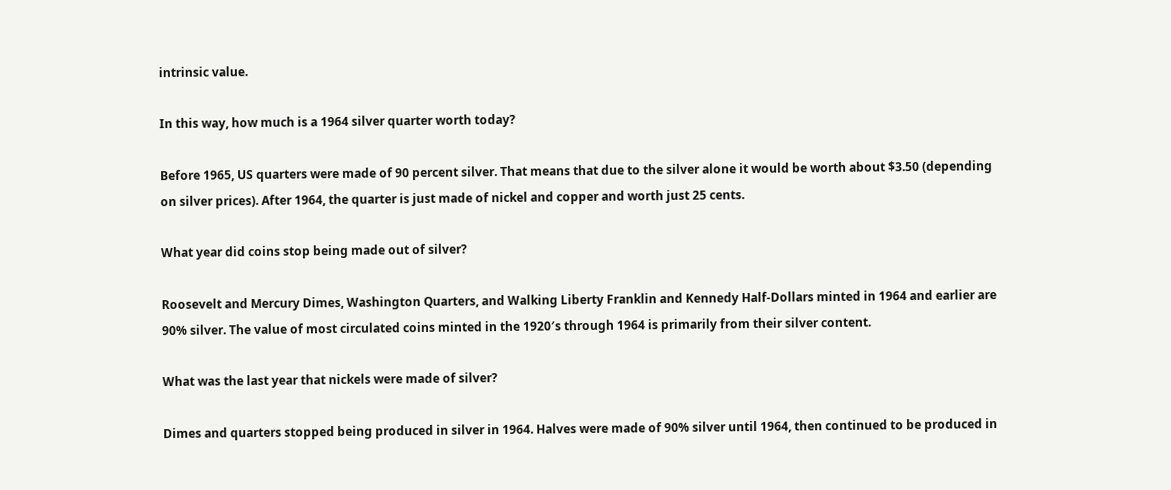intrinsic value.

In this way, how much is a 1964 silver quarter worth today?

Before 1965, US quarters were made of 90 percent silver. That means that due to the silver alone it would be worth about $3.50 (depending on silver prices). After 1964, the quarter is just made of nickel and copper and worth just 25 cents.

What year did coins stop being made out of silver?

Roosevelt and Mercury Dimes, Washington Quarters, and Walking Liberty Franklin and Kennedy Half-Dollars minted in 1964 and earlier are 90% silver. The value of most circulated coins minted in the 1920′s through 1964 is primarily from their silver content.

What was the last year that nickels were made of silver?

Dimes and quarters stopped being produced in silver in 1964. Halves were made of 90% silver until 1964, then continued to be produced in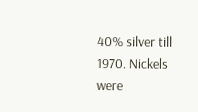40% silver till 1970. Nickels were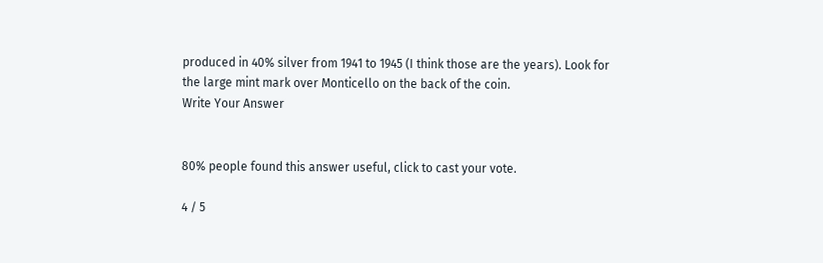produced in 40% silver from 1941 to 1945 (I think those are the years). Look for the large mint mark over Monticello on the back of the coin.
Write Your Answer


80% people found this answer useful, click to cast your vote.

4 / 5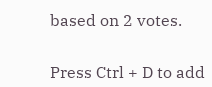based on 2 votes.


Press Ctrl + D to add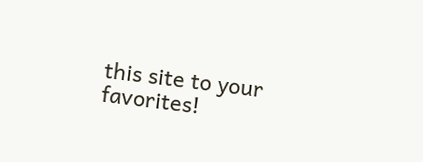this site to your favorites!